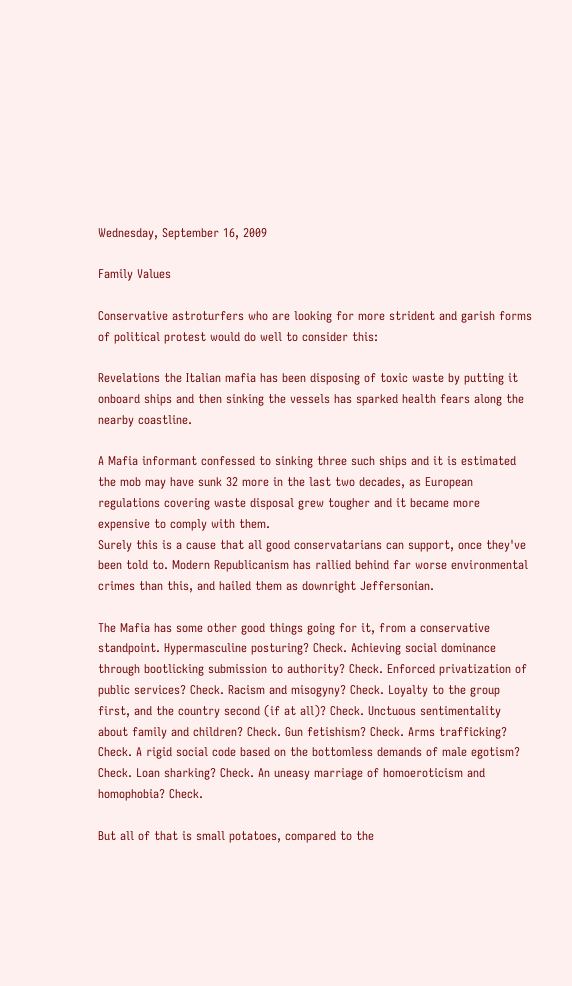Wednesday, September 16, 2009

Family Values

Conservative astroturfers who are looking for more strident and garish forms of political protest would do well to consider this:

Revelations the Italian mafia has been disposing of toxic waste by putting it onboard ships and then sinking the vessels has sparked health fears along the nearby coastline.

A Mafia informant confessed to sinking three such ships and it is estimated the mob may have sunk 32 more in the last two decades, as European regulations covering waste disposal grew tougher and it became more expensive to comply with them.
Surely this is a cause that all good conservatarians can support, once they've been told to. Modern Republicanism has rallied behind far worse environmental crimes than this, and hailed them as downright Jeffersonian.

The Mafia has some other good things going for it, from a conservative standpoint. Hypermasculine posturing? Check. Achieving social dominance through bootlicking submission to authority? Check. Enforced privatization of public services? Check. Racism and misogyny? Check. Loyalty to the group first, and the country second (if at all)? Check. Unctuous sentimentality about family and children? Check. Gun fetishism? Check. Arms trafficking? Check. A rigid social code based on the bottomless demands of male egotism? Check. Loan sharking? Check. An uneasy marriage of homoeroticism and homophobia? Check.

But all of that is small potatoes, compared to the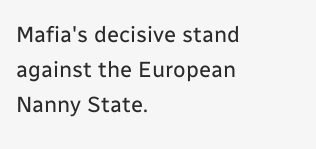Mafia's decisive stand against the European Nanny State.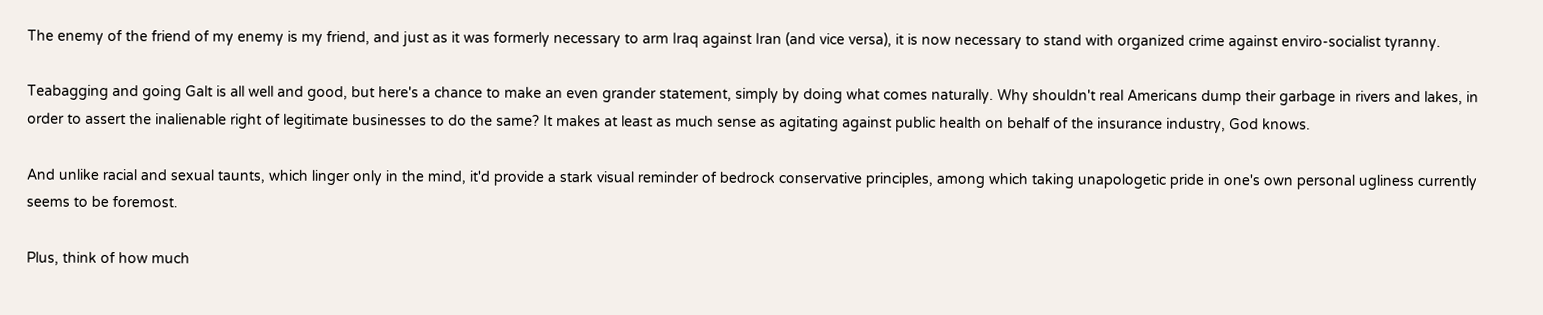The enemy of the friend of my enemy is my friend, and just as it was formerly necessary to arm Iraq against Iran (and vice versa), it is now necessary to stand with organized crime against enviro-socialist tyranny.

Teabagging and going Galt is all well and good, but here's a chance to make an even grander statement, simply by doing what comes naturally. Why shouldn't real Americans dump their garbage in rivers and lakes, in order to assert the inalienable right of legitimate businesses to do the same? It makes at least as much sense as agitating against public health on behalf of the insurance industry, God knows.

And unlike racial and sexual taunts, which linger only in the mind, it'd provide a stark visual reminder of bedrock conservative principles, among which taking unapologetic pride in one's own personal ugliness currently seems to be foremost.

Plus, think of how much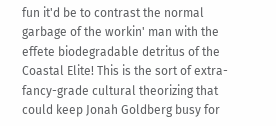fun it'd be to contrast the normal garbage of the workin' man with the effete biodegradable detritus of the Coastal Elite! This is the sort of extra-fancy-grade cultural theorizing that could keep Jonah Goldberg busy for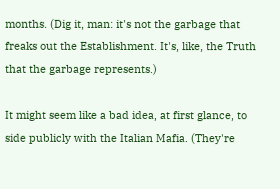months. (Dig it, man: it's not the garbage that freaks out the Establishment. It's, like, the Truth that the garbage represents.)

It might seem like a bad idea, at first glance, to side publicly with the Italian Mafia. (They're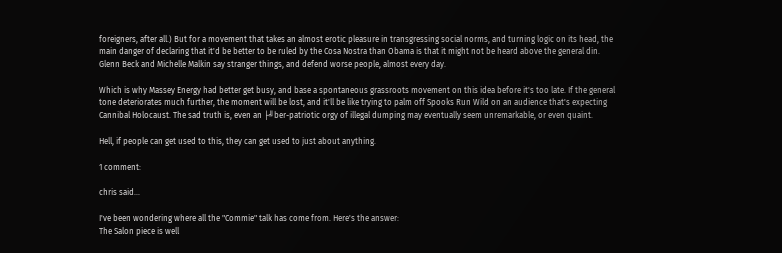foreigners, after all.) But for a movement that takes an almost erotic pleasure in transgressing social norms, and turning logic on its head, the main danger of declaring that it'd be better to be ruled by the Cosa Nostra than Obama is that it might not be heard above the general din. Glenn Beck and Michelle Malkin say stranger things, and defend worse people, almost every day.

Which is why Massey Energy had better get busy, and base a spontaneous grassroots movement on this idea before it's too late. If the general tone deteriorates much further, the moment will be lost, and it'll be like trying to palm off Spooks Run Wild on an audience that's expecting Cannibal Holocaust. The sad truth is, even an ├╝ber-patriotic orgy of illegal dumping may eventually seem unremarkable, or even quaint.

Hell, if people can get used to this, they can get used to just about anything.

1 comment:

chris said...

I've been wondering where all the "Commie" talk has come from. Here's the answer:
The Salon piece is well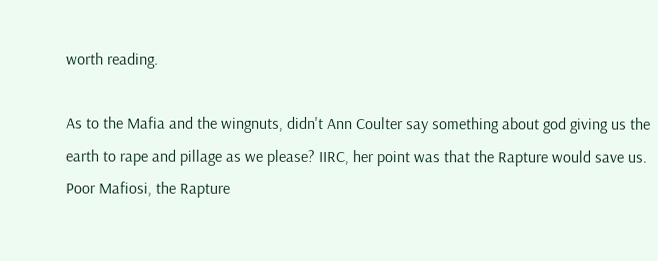worth reading.

As to the Mafia and the wingnuts, didn't Ann Coulter say something about god giving us the earth to rape and pillage as we please? IIRC, her point was that the Rapture would save us.
Poor Mafiosi, the Rapture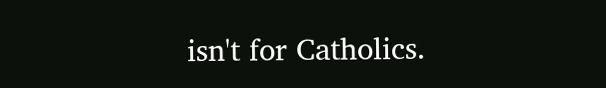isn't for Catholics.